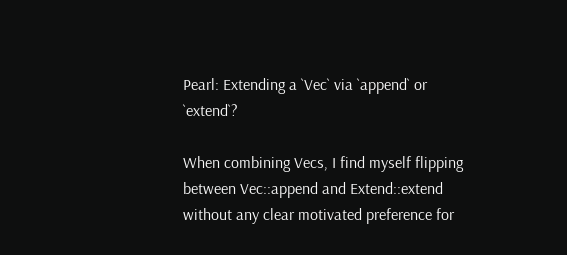Pearl: Extending a `Vec` via `append` or `extend`?

When combining Vecs, I find myself flipping between Vec::append and Extend::extend without any clear motivated preference for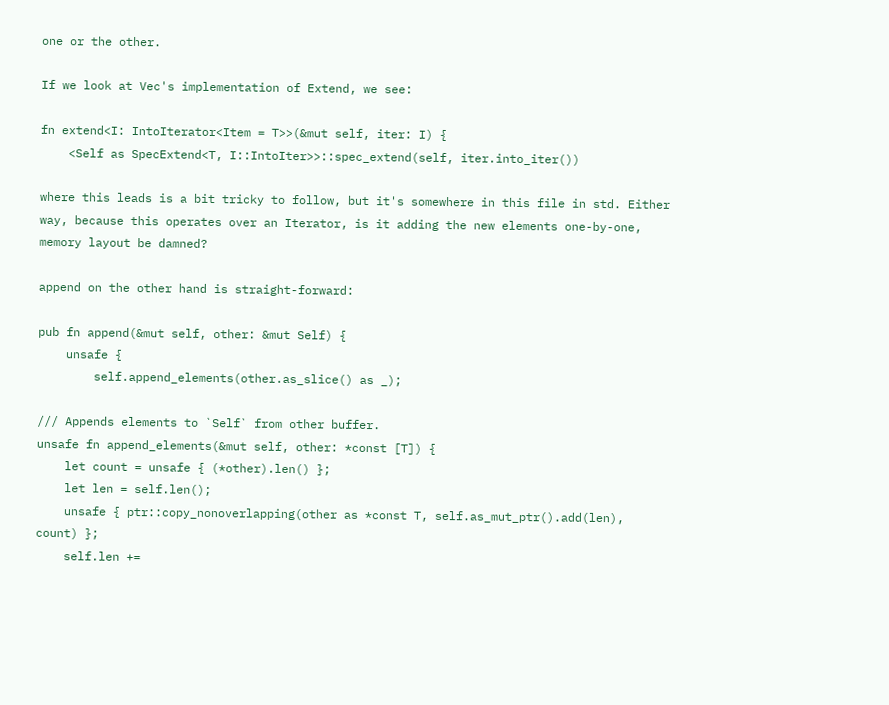one or the other.

If we look at Vec's implementation of Extend, we see:

fn extend<I: IntoIterator<Item = T>>(&mut self, iter: I) {
    <Self as SpecExtend<T, I::IntoIter>>::spec_extend(self, iter.into_iter())

where this leads is a bit tricky to follow, but it's somewhere in this file in std. Either way, because this operates over an Iterator, is it adding the new elements one-by-one, memory layout be damned?

append on the other hand is straight-forward:

pub fn append(&mut self, other: &mut Self) {
    unsafe {
        self.append_elements(other.as_slice() as _);

/// Appends elements to `Self` from other buffer.
unsafe fn append_elements(&mut self, other: *const [T]) {
    let count = unsafe { (*other).len() };
    let len = self.len();
    unsafe { ptr::copy_nonoverlapping(other as *const T, self.as_mut_ptr().add(len), count) };
    self.len +=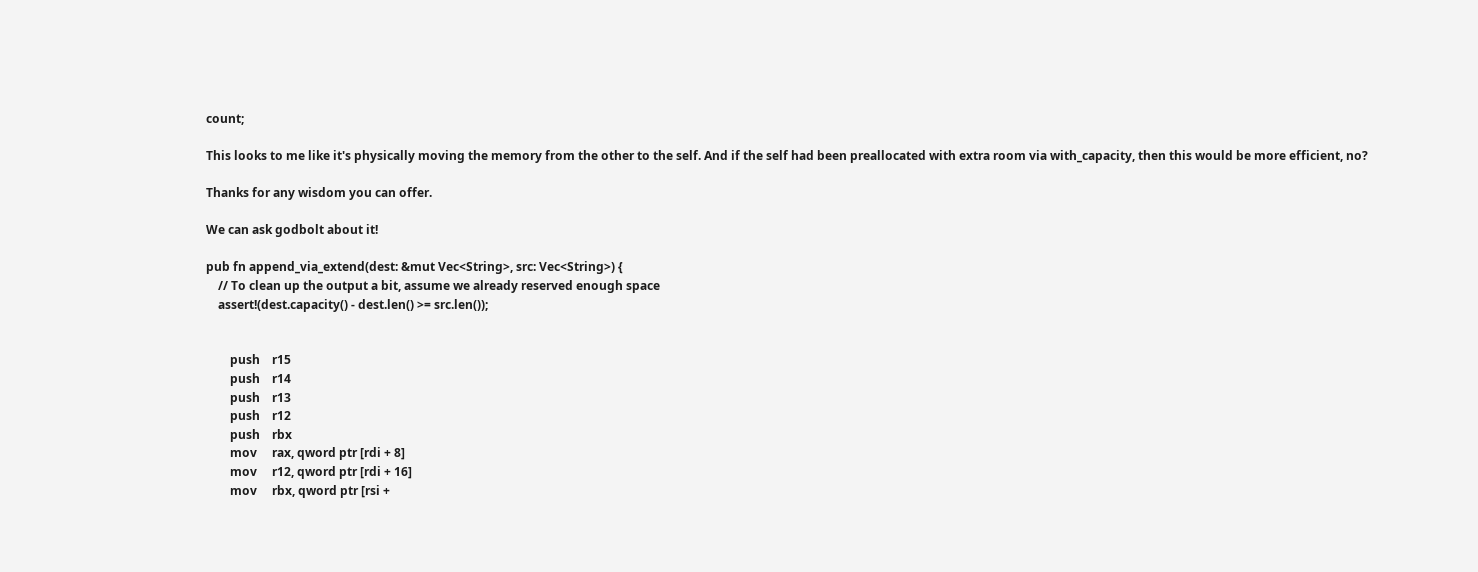count;

This looks to me like it's physically moving the memory from the other to the self. And if the self had been preallocated with extra room via with_capacity, then this would be more efficient, no?

Thanks for any wisdom you can offer.

We can ask godbolt about it!

pub fn append_via_extend(dest: &mut Vec<String>, src: Vec<String>) {
    // To clean up the output a bit, assume we already reserved enough space
    assert!(dest.capacity() - dest.len() >= src.len());


        push    r15
        push    r14
        push    r13
        push    r12
        push    rbx
        mov     rax, qword ptr [rdi + 8]
        mov     r12, qword ptr [rdi + 16]
        mov     rbx, qword ptr [rsi +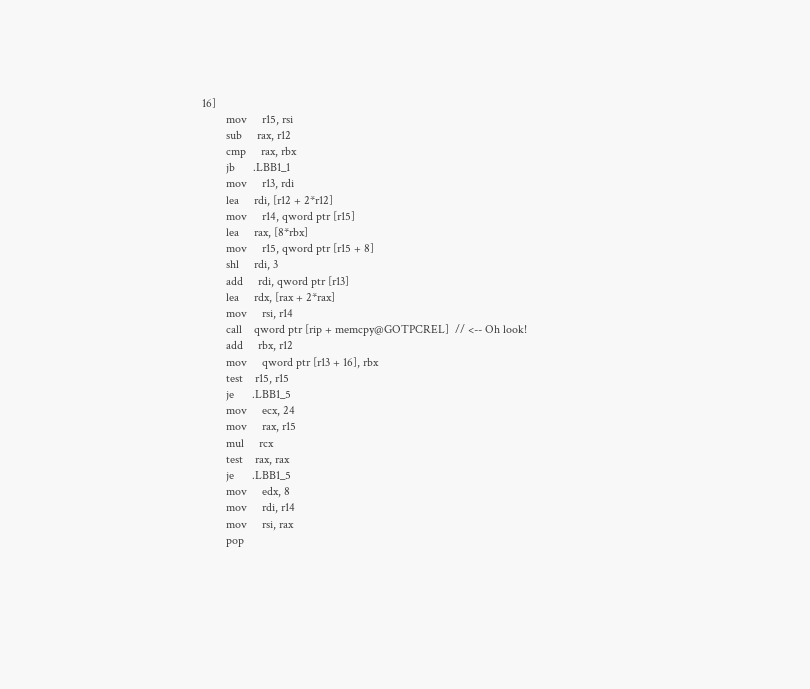16]
        mov     r15, rsi
        sub     rax, r12
        cmp     rax, rbx
        jb      .LBB1_1
        mov     r13, rdi
        lea     rdi, [r12 + 2*r12]
        mov     r14, qword ptr [r15]
        lea     rax, [8*rbx]
        mov     r15, qword ptr [r15 + 8]
        shl     rdi, 3
        add     rdi, qword ptr [r13]
        lea     rdx, [rax + 2*rax]
        mov     rsi, r14
        call    qword ptr [rip + memcpy@GOTPCREL]  // <-- Oh look!
        add     rbx, r12
        mov     qword ptr [r13 + 16], rbx
        test    r15, r15
        je      .LBB1_5
        mov     ecx, 24
        mov     rax, r15
        mul     rcx
        test    rax, rax
        je      .LBB1_5
        mov     edx, 8
        mov     rdi, r14
        mov     rsi, rax
        pop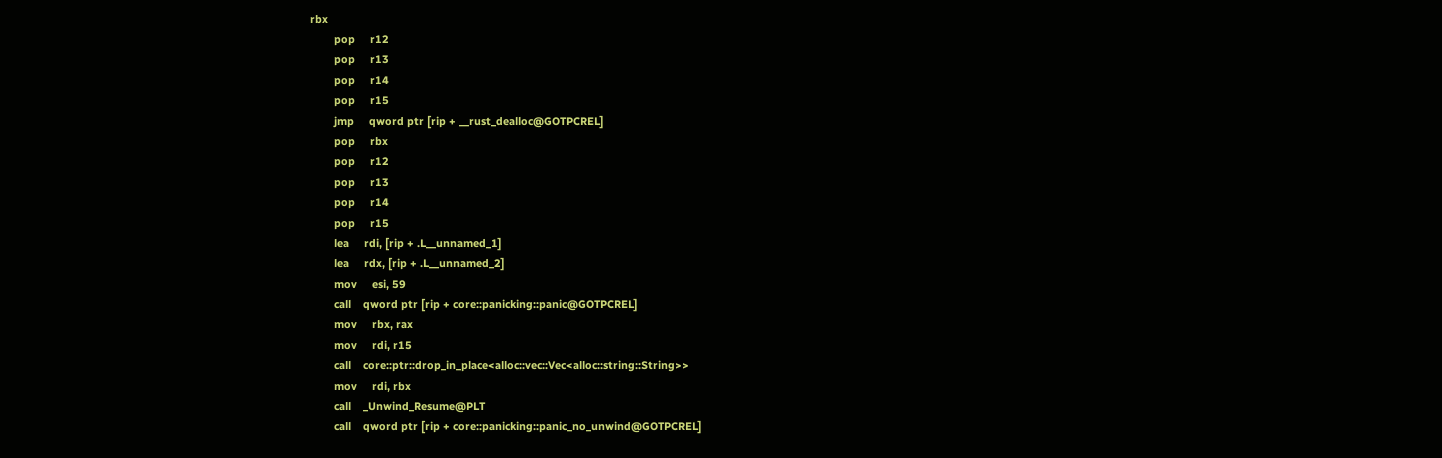rbx
        pop     r12
        pop     r13
        pop     r14
        pop     r15
        jmp     qword ptr [rip + __rust_dealloc@GOTPCREL]
        pop     rbx
        pop     r12
        pop     r13
        pop     r14
        pop     r15
        lea     rdi, [rip + .L__unnamed_1]
        lea     rdx, [rip + .L__unnamed_2]
        mov     esi, 59
        call    qword ptr [rip + core::panicking::panic@GOTPCREL]
        mov     rbx, rax
        mov     rdi, r15
        call    core::ptr::drop_in_place<alloc::vec::Vec<alloc::string::String>>
        mov     rdi, rbx
        call    _Unwind_Resume@PLT
        call    qword ptr [rip + core::panicking::panic_no_unwind@GOTPCREL]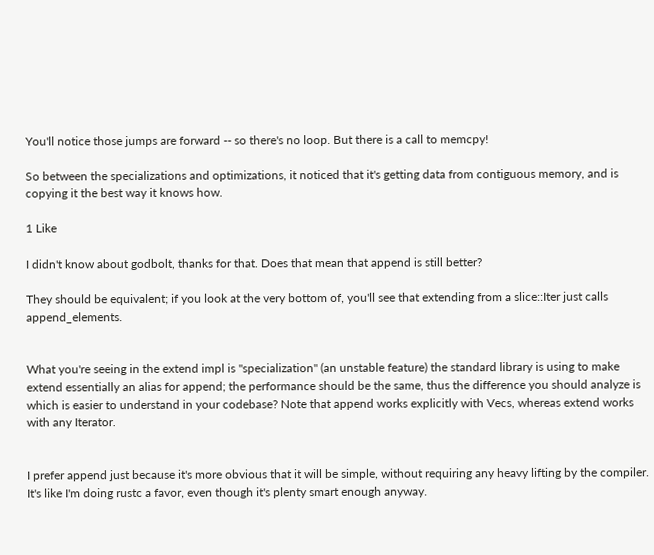You'll notice those jumps are forward -- so there's no loop. But there is a call to memcpy!

So between the specializations and optimizations, it noticed that it's getting data from contiguous memory, and is copying it the best way it knows how.

1 Like

I didn't know about godbolt, thanks for that. Does that mean that append is still better?

They should be equivalent; if you look at the very bottom of, you'll see that extending from a slice::Iter just calls append_elements.


What you're seeing in the extend impl is "specialization" (an unstable feature) the standard library is using to make extend essentially an alias for append; the performance should be the same, thus the difference you should analyze is which is easier to understand in your codebase? Note that append works explicitly with Vecs, whereas extend works with any Iterator.


I prefer append just because it's more obvious that it will be simple, without requiring any heavy lifting by the compiler. It's like I'm doing rustc a favor, even though it's plenty smart enough anyway.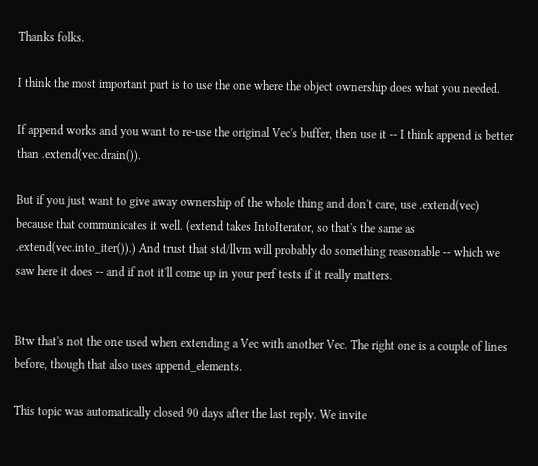Thanks folks.

I think the most important part is to use the one where the object ownership does what you needed.

If append works and you want to re-use the original Vec's buffer, then use it -- I think append is better than .extend(vec.drain()).

But if you just want to give away ownership of the whole thing and don't care, use .extend(vec) because that communicates it well. (extend takes IntoIterator, so that's the same as .extend(vec.into_iter()).) And trust that std/llvm will probably do something reasonable -- which we saw here it does -- and if not it'll come up in your perf tests if it really matters.


Btw that's not the one used when extending a Vec with another Vec. The right one is a couple of lines before, though that also uses append_elements.

This topic was automatically closed 90 days after the last reply. We invite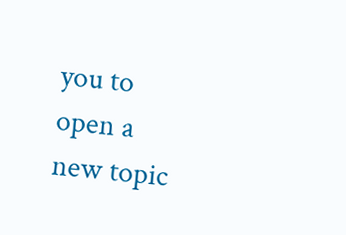you to open a new topic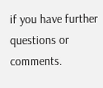if you have further questions or comments.